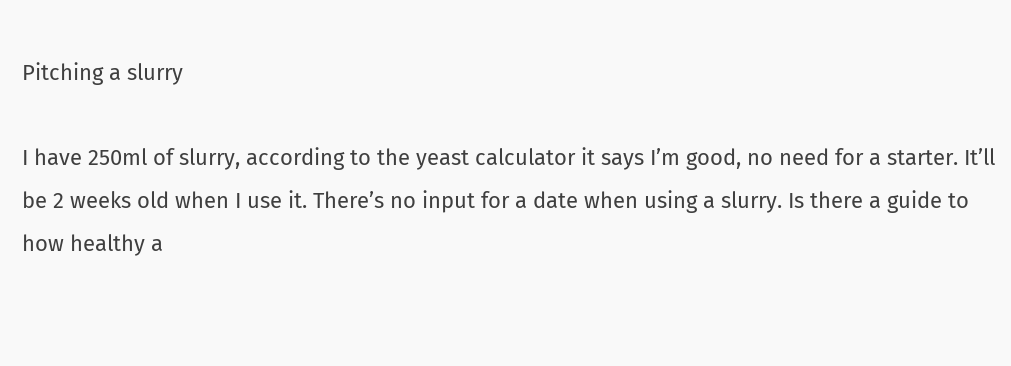Pitching a slurry

I have 250ml of slurry, according to the yeast calculator it says I’m good, no need for a starter. It’ll be 2 weeks old when I use it. There’s no input for a date when using a slurry. Is there a guide to how healthy a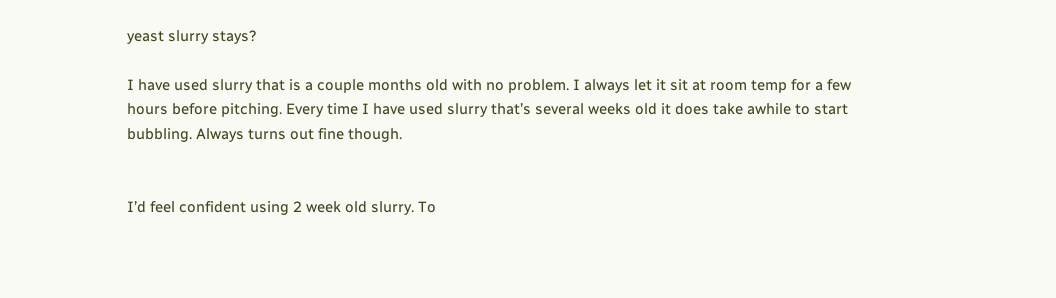yeast slurry stays?

I have used slurry that is a couple months old with no problem. I always let it sit at room temp for a few hours before pitching. Every time I have used slurry that’s several weeks old it does take awhile to start bubbling. Always turns out fine though.


I’d feel confident using 2 week old slurry. To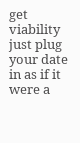get viability just plug your date in as if it were a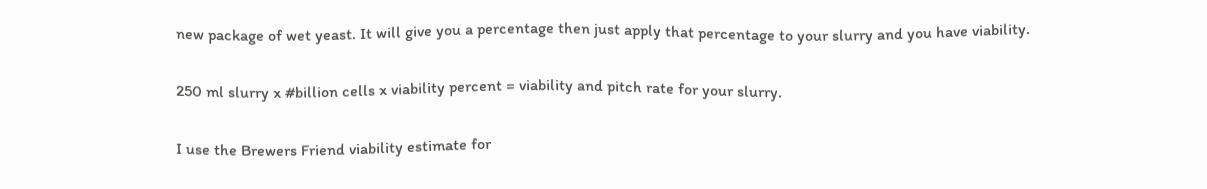new package of wet yeast. It will give you a percentage then just apply that percentage to your slurry and you have viability.

250 ml slurry x #billion cells x viability percent = viability and pitch rate for your slurry.

I use the Brewers Friend viability estimate for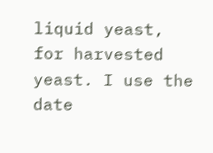liquid yeast, for harvested yeast. I use the date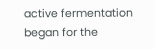active fermentation began for the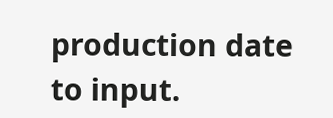production date to input.